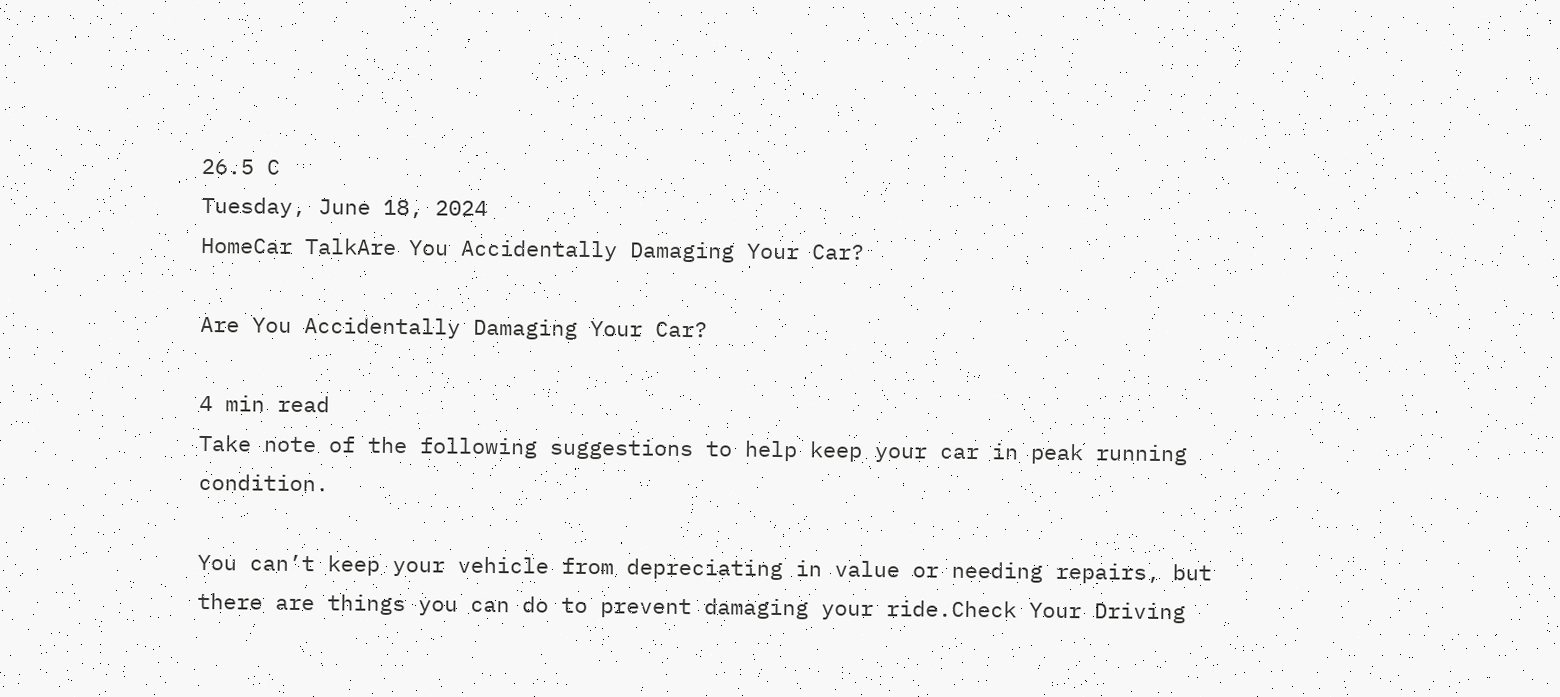26.5 C
Tuesday, June 18, 2024
HomeCar TalkAre You Accidentally Damaging Your Car?

Are You Accidentally Damaging Your Car?

4 min read
Take note of the following suggestions to help keep your car in peak running condition.

You can’t keep your vehicle from depreciating in value or needing repairs, but there are things you can do to prevent damaging your ride.Check Your Driving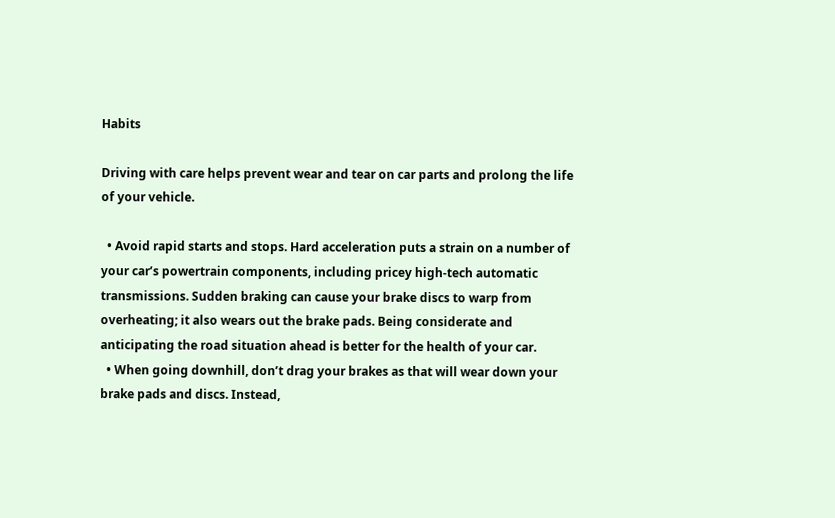Habits

Driving with care helps prevent wear and tear on car parts and prolong the life of your vehicle.

  • Avoid rapid starts and stops. Hard acceleration puts a strain on a number of your car’s powertrain components, including pricey high-tech automatic transmissions. Sudden braking can cause your brake discs to warp from overheating; it also wears out the brake pads. Being considerate and anticipating the road situation ahead is better for the health of your car.
  • When going downhill, don’t drag your brakes as that will wear down your brake pads and discs. Instead,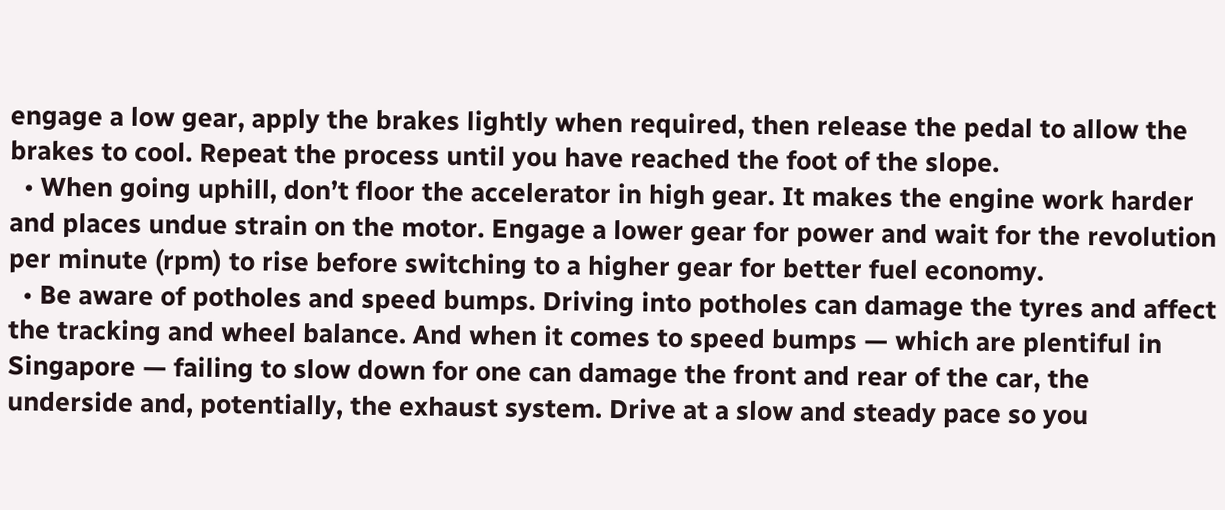engage a low gear, apply the brakes lightly when required, then release the pedal to allow the brakes to cool. Repeat the process until you have reached the foot of the slope.
  • When going uphill, don’t floor the accelerator in high gear. It makes the engine work harder and places undue strain on the motor. Engage a lower gear for power and wait for the revolution per minute (rpm) to rise before switching to a higher gear for better fuel economy.
  • Be aware of potholes and speed bumps. Driving into potholes can damage the tyres and affect the tracking and wheel balance. And when it comes to speed bumps — which are plentiful in Singapore — failing to slow down for one can damage the front and rear of the car, the underside and, potentially, the exhaust system. Drive at a slow and steady pace so you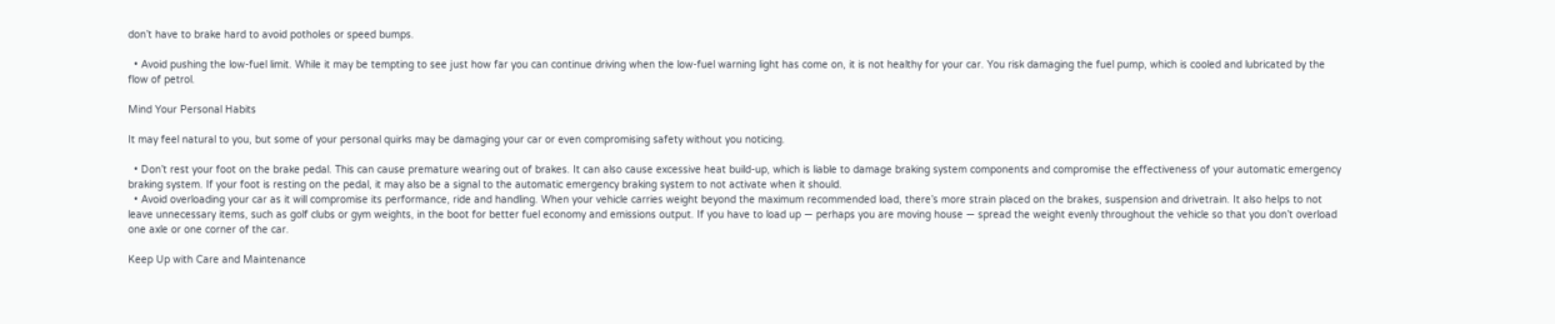don’t have to brake hard to avoid potholes or speed bumps.

  • Avoid pushing the low-fuel limit. While it may be tempting to see just how far you can continue driving when the low-fuel warning light has come on, it is not healthy for your car. You risk damaging the fuel pump, which is cooled and lubricated by the flow of petrol.

Mind Your Personal Habits

It may feel natural to you, but some of your personal quirks may be damaging your car or even compromising safety without you noticing.

  • Don’t rest your foot on the brake pedal. This can cause premature wearing out of brakes. It can also cause excessive heat build-up, which is liable to damage braking system components and compromise the effectiveness of your automatic emergency braking system. If your foot is resting on the pedal, it may also be a signal to the automatic emergency braking system to not activate when it should.
  • Avoid overloading your car as it will compromise its performance, ride and handling. When your vehicle carries weight beyond the maximum recommended load, there’s more strain placed on the brakes, suspension and drivetrain. It also helps to not leave unnecessary items, such as golf clubs or gym weights, in the boot for better fuel economy and emissions output. If you have to load up — perhaps you are moving house — spread the weight evenly throughout the vehicle so that you don’t overload one axle or one corner of the car.

Keep Up with Care and Maintenance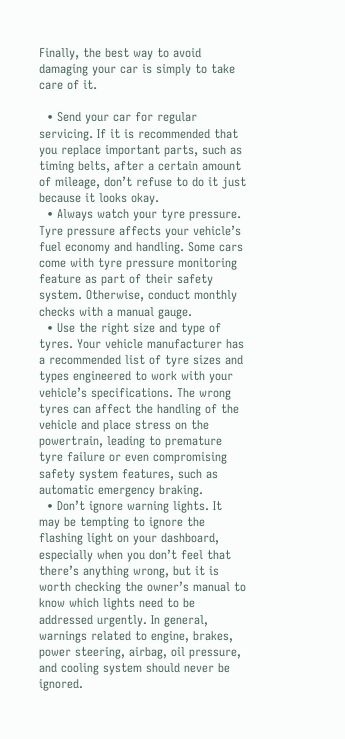Finally, the best way to avoid damaging your car is simply to take care of it.

  • Send your car for regular servicing. If it is recommended that you replace important parts, such as timing belts, after a certain amount of mileage, don’t refuse to do it just because it looks okay.
  • Always watch your tyre pressure. Tyre pressure affects your vehicle’s fuel economy and handling. Some cars come with tyre pressure monitoring feature as part of their safety system. Otherwise, conduct monthly checks with a manual gauge.
  • Use the right size and type of tyres. Your vehicle manufacturer has a recommended list of tyre sizes and types engineered to work with your vehicle’s specifications. The wrong tyres can affect the handling of the vehicle and place stress on the powertrain, leading to premature tyre failure or even compromising safety system features, such as automatic emergency braking.
  • Don’t ignore warning lights. It may be tempting to ignore the flashing light on your dashboard, especially when you don’t feel that there’s anything wrong, but it is worth checking the owner’s manual to know which lights need to be addressed urgently. In general, warnings related to engine, brakes, power steering, airbag, oil pressure, and cooling system should never be ignored.